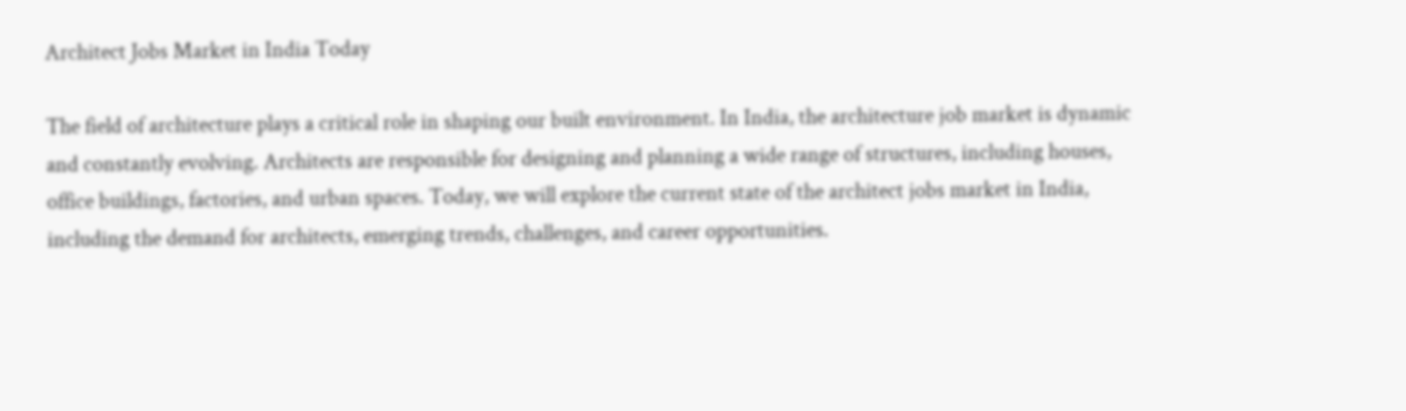Architect Jobs Market in India Today

The field of architecture plays a critical role in shaping our built environment. In India, the architecture job market is dynamic and constantly evolving. Architects are responsible for designing and planning a wide range of structures, including houses, office buildings, factories, and urban spaces. Today, we will explore the current state of the architect jobs market in India, including the demand for architects, emerging trends, challenges, and career opportunities.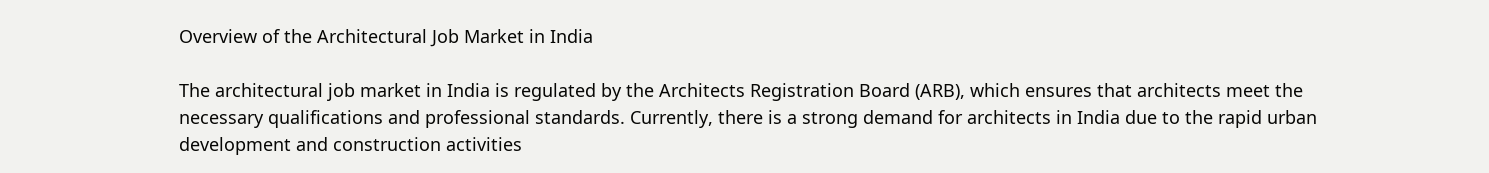Overview of the Architectural Job Market in India

The architectural job market in India is regulated by the Architects Registration Board (ARB), which ensures that architects meet the necessary qualifications and professional standards. Currently, there is a strong demand for architects in India due to the rapid urban development and construction activities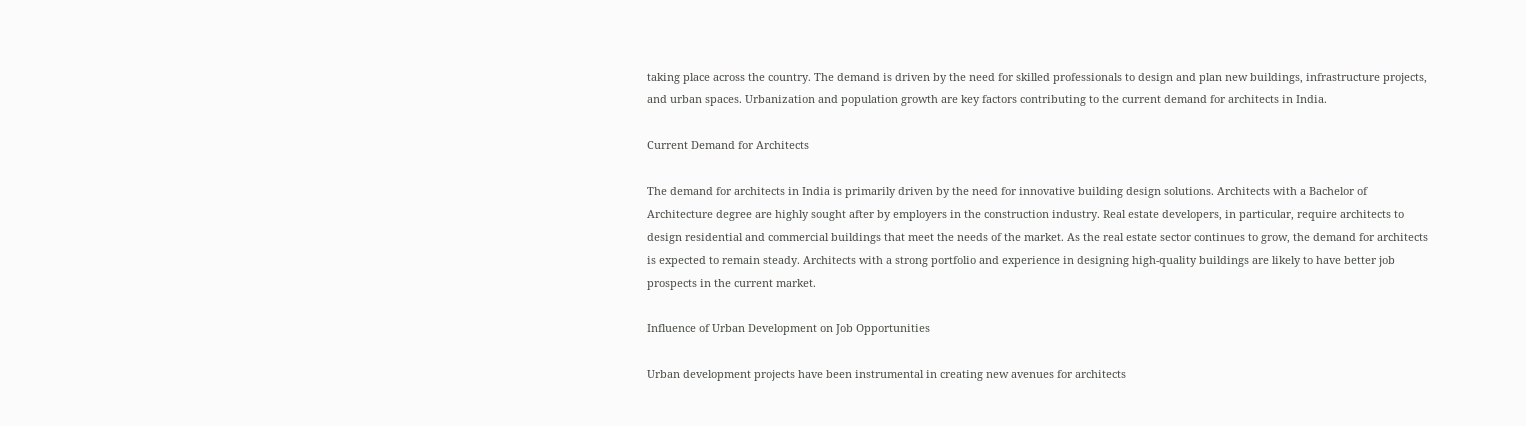taking place across the country. The demand is driven by the need for skilled professionals to design and plan new buildings, infrastructure projects, and urban spaces. Urbanization and population growth are key factors contributing to the current demand for architects in India.

Current Demand for Architects

The demand for architects in India is primarily driven by the need for innovative building design solutions. Architects with a Bachelor of Architecture degree are highly sought after by employers in the construction industry. Real estate developers, in particular, require architects to design residential and commercial buildings that meet the needs of the market. As the real estate sector continues to grow, the demand for architects is expected to remain steady. Architects with a strong portfolio and experience in designing high-quality buildings are likely to have better job prospects in the current market.

Influence of Urban Development on Job Opportunities

Urban development projects have been instrumental in creating new avenues for architects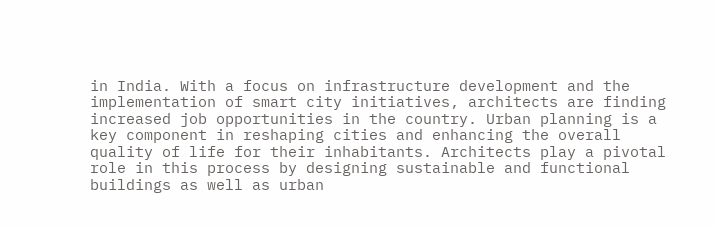in India. With a focus on infrastructure development and the implementation of smart city initiatives, architects are finding increased job opportunities in the country. Urban planning is a key component in reshaping cities and enhancing the overall quality of life for their inhabitants. Architects play a pivotal role in this process by designing sustainable and functional buildings as well as urban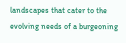landscapes that cater to the evolving needs of a burgeoning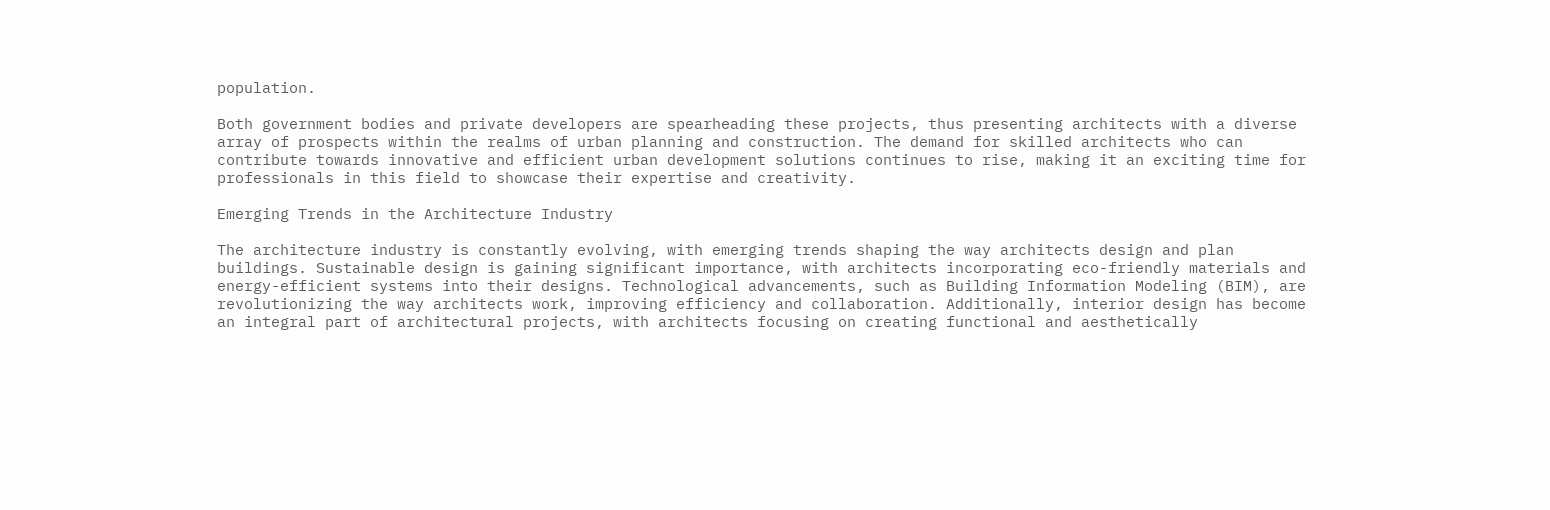population.

Both government bodies and private developers are spearheading these projects, thus presenting architects with a diverse array of prospects within the realms of urban planning and construction. The demand for skilled architects who can contribute towards innovative and efficient urban development solutions continues to rise, making it an exciting time for professionals in this field to showcase their expertise and creativity.

Emerging Trends in the Architecture Industry

The architecture industry is constantly evolving, with emerging trends shaping the way architects design and plan buildings. Sustainable design is gaining significant importance, with architects incorporating eco-friendly materials and energy-efficient systems into their designs. Technological advancements, such as Building Information Modeling (BIM), are revolutionizing the way architects work, improving efficiency and collaboration. Additionally, interior design has become an integral part of architectural projects, with architects focusing on creating functional and aesthetically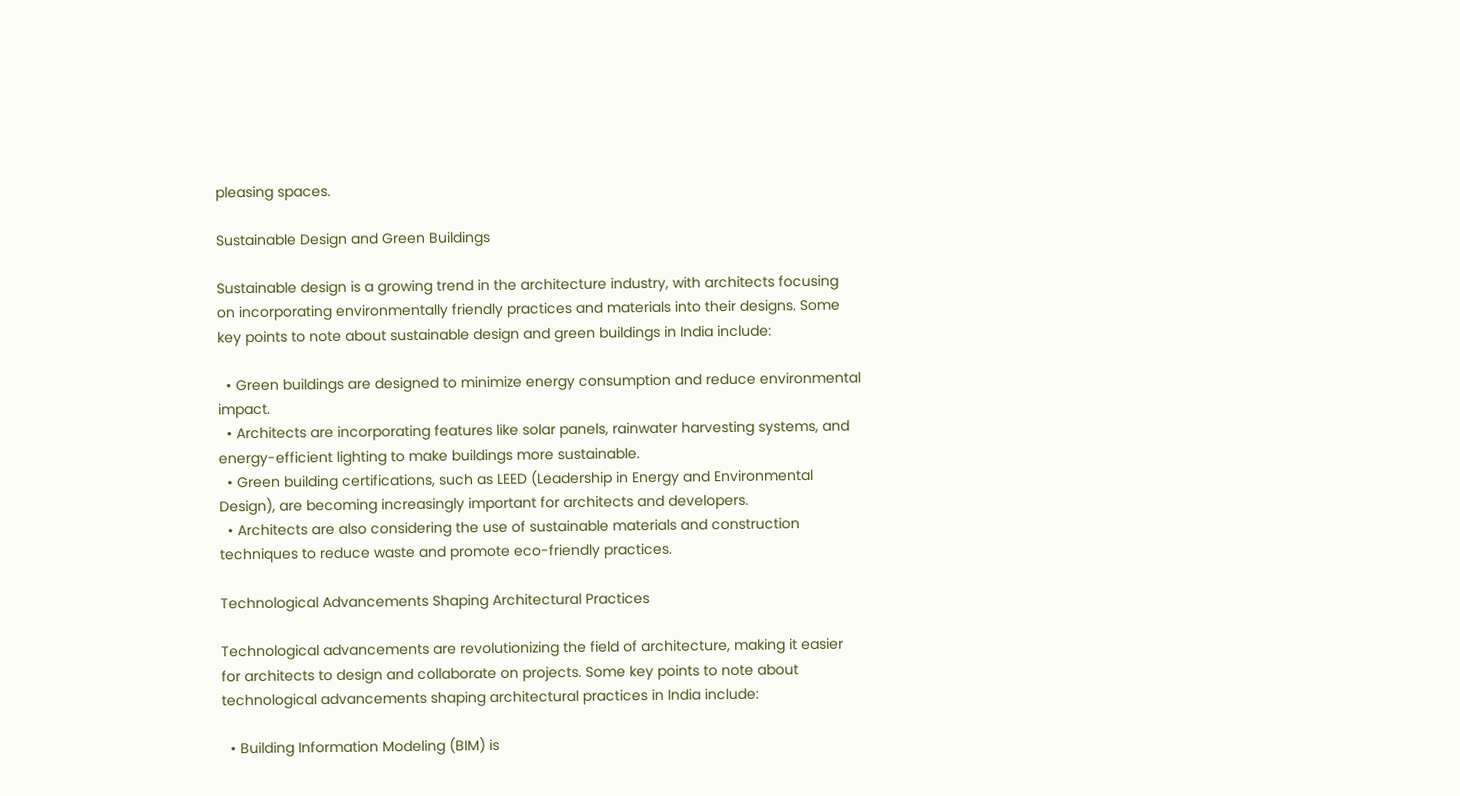pleasing spaces.

Sustainable Design and Green Buildings

Sustainable design is a growing trend in the architecture industry, with architects focusing on incorporating environmentally friendly practices and materials into their designs. Some key points to note about sustainable design and green buildings in India include:

  • Green buildings are designed to minimize energy consumption and reduce environmental impact.
  • Architects are incorporating features like solar panels, rainwater harvesting systems, and energy-efficient lighting to make buildings more sustainable.
  • Green building certifications, such as LEED (Leadership in Energy and Environmental Design), are becoming increasingly important for architects and developers.
  • Architects are also considering the use of sustainable materials and construction techniques to reduce waste and promote eco-friendly practices.

Technological Advancements Shaping Architectural Practices

Technological advancements are revolutionizing the field of architecture, making it easier for architects to design and collaborate on projects. Some key points to note about technological advancements shaping architectural practices in India include:

  • Building Information Modeling (BIM) is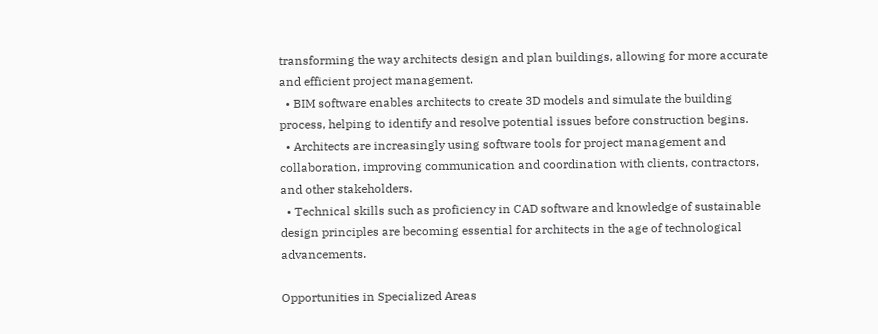transforming the way architects design and plan buildings, allowing for more accurate and efficient project management.
  • BIM software enables architects to create 3D models and simulate the building process, helping to identify and resolve potential issues before construction begins.
  • Architects are increasingly using software tools for project management and collaboration, improving communication and coordination with clients, contractors, and other stakeholders.
  • Technical skills such as proficiency in CAD software and knowledge of sustainable design principles are becoming essential for architects in the age of technological advancements.

Opportunities in Specialized Areas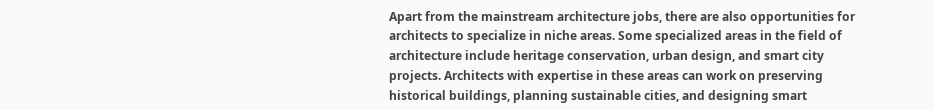Apart from the mainstream architecture jobs, there are also opportunities for architects to specialize in niche areas. Some specialized areas in the field of architecture include heritage conservation, urban design, and smart city projects. Architects with expertise in these areas can work on preserving historical buildings, planning sustainable cities, and designing smart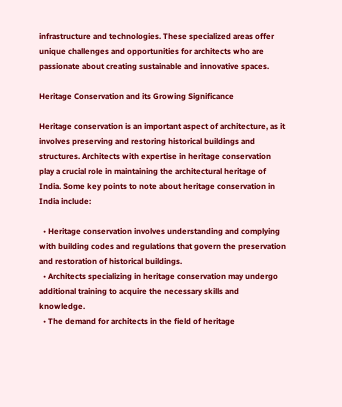infrastructure and technologies. These specialized areas offer unique challenges and opportunities for architects who are passionate about creating sustainable and innovative spaces.

Heritage Conservation and its Growing Significance

Heritage conservation is an important aspect of architecture, as it involves preserving and restoring historical buildings and structures. Architects with expertise in heritage conservation play a crucial role in maintaining the architectural heritage of India. Some key points to note about heritage conservation in India include:

  • Heritage conservation involves understanding and complying with building codes and regulations that govern the preservation and restoration of historical buildings.
  • Architects specializing in heritage conservation may undergo additional training to acquire the necessary skills and knowledge.
  • The demand for architects in the field of heritage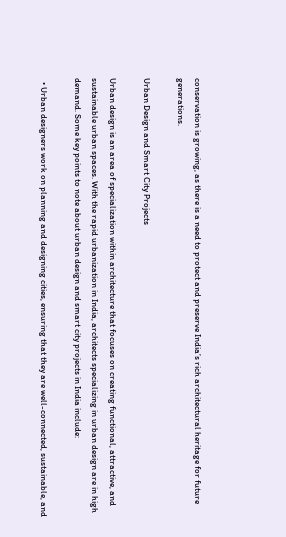conservation is growing, as there is a need to protect and preserve India’s rich architectural heritage for future generations.

Urban Design and Smart City Projects

Urban design is an area of specialization within architecture that focuses on creating functional, attractive, and sustainable urban spaces. With the rapid urbanization in India, architects specializing in urban design are in high demand. Some key points to note about urban design and smart city projects in India include:

  • Urban designers work on planning and designing cities, ensuring that they are well-connected, sustainable, and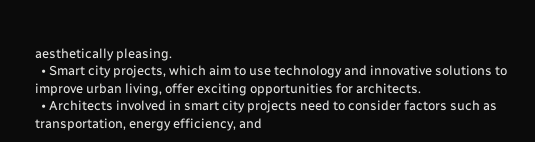aesthetically pleasing.
  • Smart city projects, which aim to use technology and innovative solutions to improve urban living, offer exciting opportunities for architects.
  • Architects involved in smart city projects need to consider factors such as transportation, energy efficiency, and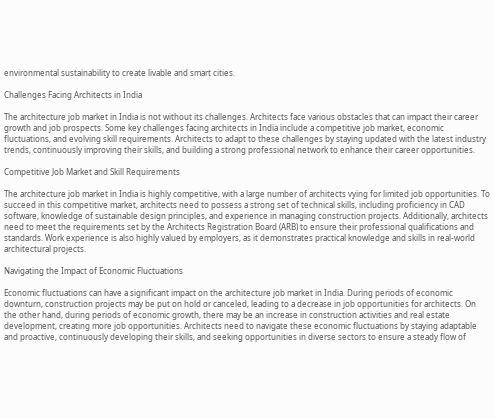environmental sustainability to create livable and smart cities.

Challenges Facing Architects in India

The architecture job market in India is not without its challenges. Architects face various obstacles that can impact their career growth and job prospects. Some key challenges facing architects in India include a competitive job market, economic fluctuations, and evolving skill requirements. Architects to adapt to these challenges by staying updated with the latest industry trends, continuously improving their skills, and building a strong professional network to enhance their career opportunities.

Competitive Job Market and Skill Requirements

The architecture job market in India is highly competitive, with a large number of architects vying for limited job opportunities. To succeed in this competitive market, architects need to possess a strong set of technical skills, including proficiency in CAD software, knowledge of sustainable design principles, and experience in managing construction projects. Additionally, architects need to meet the requirements set by the Architects Registration Board (ARB) to ensure their professional qualifications and standards. Work experience is also highly valued by employers, as it demonstrates practical knowledge and skills in real-world architectural projects.

Navigating the Impact of Economic Fluctuations

Economic fluctuations can have a significant impact on the architecture job market in India. During periods of economic downturn, construction projects may be put on hold or canceled, leading to a decrease in job opportunities for architects. On the other hand, during periods of economic growth, there may be an increase in construction activities and real estate development, creating more job opportunities. Architects need to navigate these economic fluctuations by staying adaptable and proactive, continuously developing their skills, and seeking opportunities in diverse sectors to ensure a steady flow of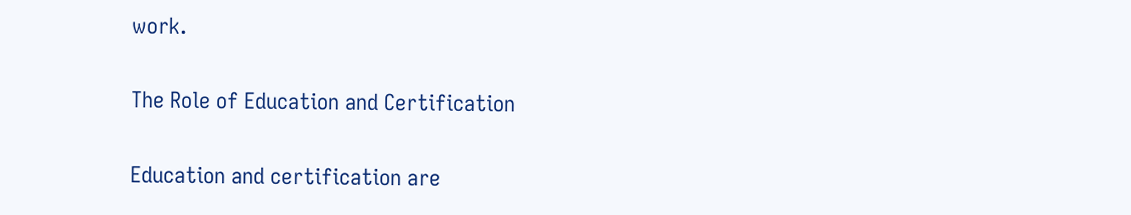work.

The Role of Education and Certification

Education and certification are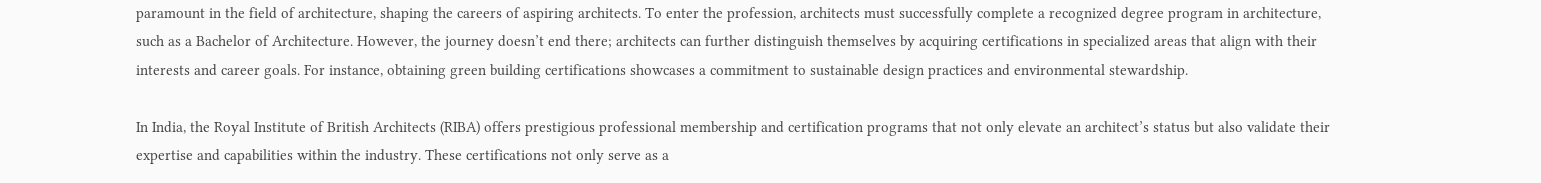paramount in the field of architecture, shaping the careers of aspiring architects. To enter the profession, architects must successfully complete a recognized degree program in architecture, such as a Bachelor of Architecture. However, the journey doesn’t end there; architects can further distinguish themselves by acquiring certifications in specialized areas that align with their interests and career goals. For instance, obtaining green building certifications showcases a commitment to sustainable design practices and environmental stewardship.

In India, the Royal Institute of British Architects (RIBA) offers prestigious professional membership and certification programs that not only elevate an architect’s status but also validate their expertise and capabilities within the industry. These certifications not only serve as a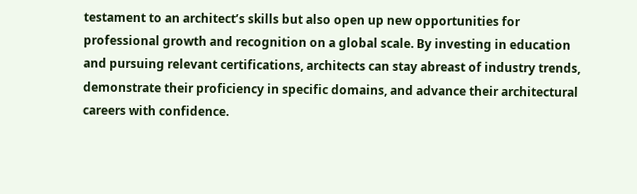testament to an architect’s skills but also open up new opportunities for professional growth and recognition on a global scale. By investing in education and pursuing relevant certifications, architects can stay abreast of industry trends, demonstrate their proficiency in specific domains, and advance their architectural careers with confidence.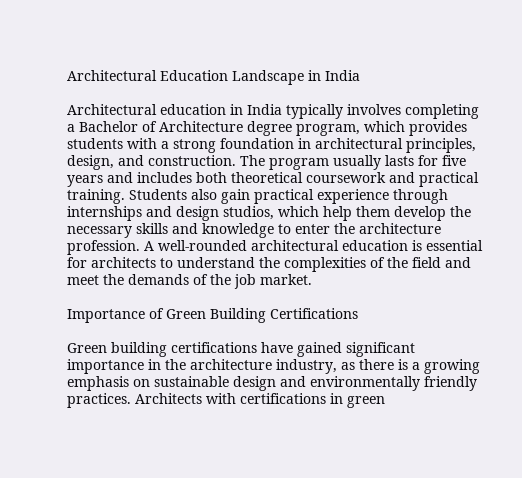Architectural Education Landscape in India

Architectural education in India typically involves completing a Bachelor of Architecture degree program, which provides students with a strong foundation in architectural principles, design, and construction. The program usually lasts for five years and includes both theoretical coursework and practical training. Students also gain practical experience through internships and design studios, which help them develop the necessary skills and knowledge to enter the architecture profession. A well-rounded architectural education is essential for architects to understand the complexities of the field and meet the demands of the job market.

Importance of Green Building Certifications

Green building certifications have gained significant importance in the architecture industry, as there is a growing emphasis on sustainable design and environmentally friendly practices. Architects with certifications in green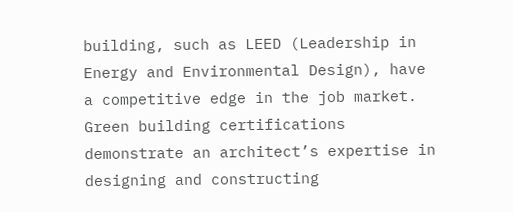building, such as LEED (Leadership in Energy and Environmental Design), have a competitive edge in the job market. Green building certifications demonstrate an architect’s expertise in designing and constructing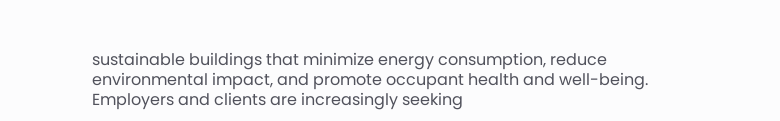sustainable buildings that minimize energy consumption, reduce environmental impact, and promote occupant health and well-being. Employers and clients are increasingly seeking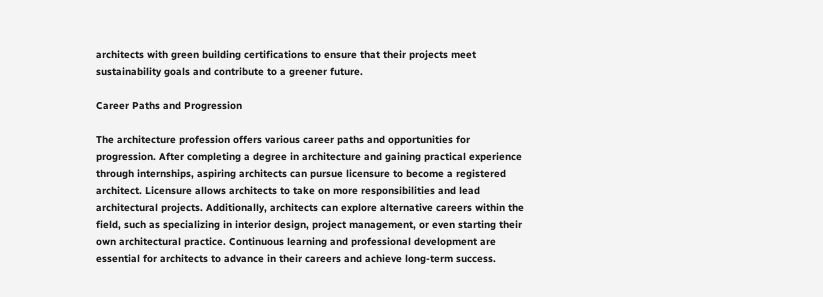architects with green building certifications to ensure that their projects meet sustainability goals and contribute to a greener future.

Career Paths and Progression

The architecture profession offers various career paths and opportunities for progression. After completing a degree in architecture and gaining practical experience through internships, aspiring architects can pursue licensure to become a registered architect. Licensure allows architects to take on more responsibilities and lead architectural projects. Additionally, architects can explore alternative careers within the field, such as specializing in interior design, project management, or even starting their own architectural practice. Continuous learning and professional development are essential for architects to advance in their careers and achieve long-term success.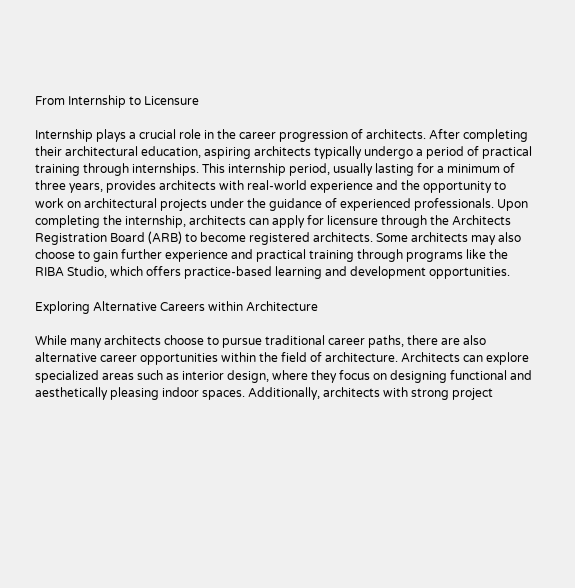From Internship to Licensure

Internship plays a crucial role in the career progression of architects. After completing their architectural education, aspiring architects typically undergo a period of practical training through internships. This internship period, usually lasting for a minimum of three years, provides architects with real-world experience and the opportunity to work on architectural projects under the guidance of experienced professionals. Upon completing the internship, architects can apply for licensure through the Architects Registration Board (ARB) to become registered architects. Some architects may also choose to gain further experience and practical training through programs like the RIBA Studio, which offers practice-based learning and development opportunities.

Exploring Alternative Careers within Architecture

While many architects choose to pursue traditional career paths, there are also alternative career opportunities within the field of architecture. Architects can explore specialized areas such as interior design, where they focus on designing functional and aesthetically pleasing indoor spaces. Additionally, architects with strong project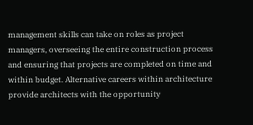management skills can take on roles as project managers, overseeing the entire construction process and ensuring that projects are completed on time and within budget. Alternative careers within architecture provide architects with the opportunity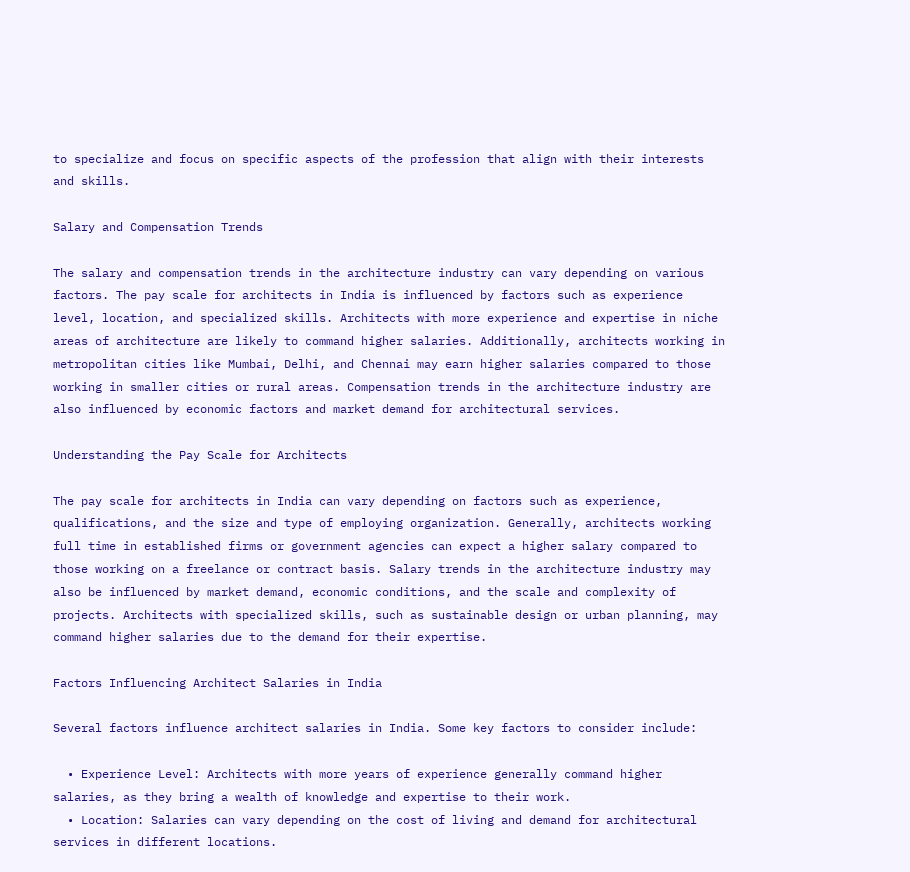to specialize and focus on specific aspects of the profession that align with their interests and skills.

Salary and Compensation Trends

The salary and compensation trends in the architecture industry can vary depending on various factors. The pay scale for architects in India is influenced by factors such as experience level, location, and specialized skills. Architects with more experience and expertise in niche areas of architecture are likely to command higher salaries. Additionally, architects working in metropolitan cities like Mumbai, Delhi, and Chennai may earn higher salaries compared to those working in smaller cities or rural areas. Compensation trends in the architecture industry are also influenced by economic factors and market demand for architectural services.

Understanding the Pay Scale for Architects

The pay scale for architects in India can vary depending on factors such as experience, qualifications, and the size and type of employing organization. Generally, architects working full time in established firms or government agencies can expect a higher salary compared to those working on a freelance or contract basis. Salary trends in the architecture industry may also be influenced by market demand, economic conditions, and the scale and complexity of projects. Architects with specialized skills, such as sustainable design or urban planning, may command higher salaries due to the demand for their expertise.

Factors Influencing Architect Salaries in India

Several factors influence architect salaries in India. Some key factors to consider include:

  • Experience Level: Architects with more years of experience generally command higher salaries, as they bring a wealth of knowledge and expertise to their work.
  • Location: Salaries can vary depending on the cost of living and demand for architectural services in different locations.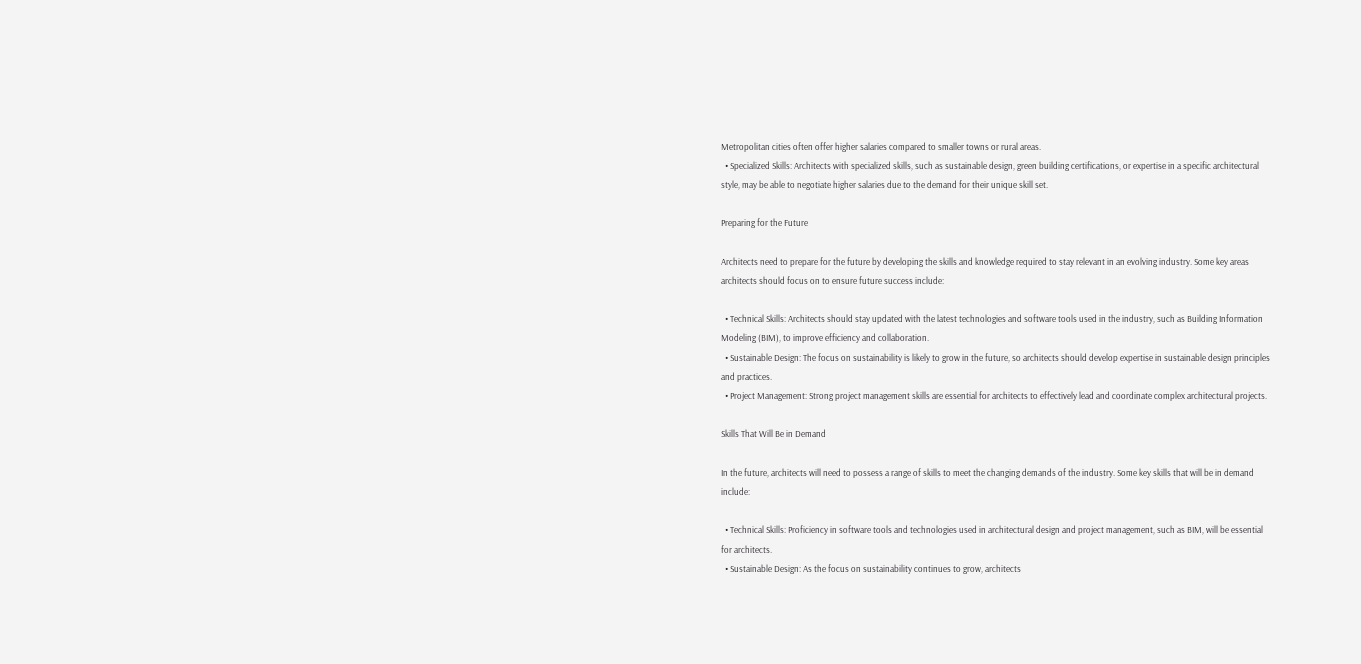Metropolitan cities often offer higher salaries compared to smaller towns or rural areas.
  • Specialized Skills: Architects with specialized skills, such as sustainable design, green building certifications, or expertise in a specific architectural style, may be able to negotiate higher salaries due to the demand for their unique skill set.

Preparing for the Future

Architects need to prepare for the future by developing the skills and knowledge required to stay relevant in an evolving industry. Some key areas architects should focus on to ensure future success include:

  • Technical Skills: Architects should stay updated with the latest technologies and software tools used in the industry, such as Building Information Modeling (BIM), to improve efficiency and collaboration.
  • Sustainable Design: The focus on sustainability is likely to grow in the future, so architects should develop expertise in sustainable design principles and practices.
  • Project Management: Strong project management skills are essential for architects to effectively lead and coordinate complex architectural projects.

Skills That Will Be in Demand

In the future, architects will need to possess a range of skills to meet the changing demands of the industry. Some key skills that will be in demand include:

  • Technical Skills: Proficiency in software tools and technologies used in architectural design and project management, such as BIM, will be essential for architects.
  • Sustainable Design: As the focus on sustainability continues to grow, architects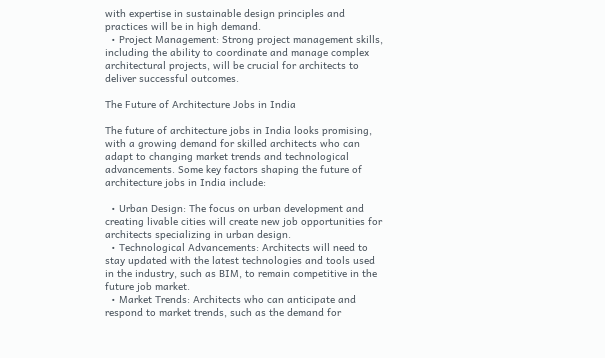with expertise in sustainable design principles and practices will be in high demand.
  • Project Management: Strong project management skills, including the ability to coordinate and manage complex architectural projects, will be crucial for architects to deliver successful outcomes.

The Future of Architecture Jobs in India

The future of architecture jobs in India looks promising, with a growing demand for skilled architects who can adapt to changing market trends and technological advancements. Some key factors shaping the future of architecture jobs in India include:

  • Urban Design: The focus on urban development and creating livable cities will create new job opportunities for architects specializing in urban design.
  • Technological Advancements: Architects will need to stay updated with the latest technologies and tools used in the industry, such as BIM, to remain competitive in the future job market.
  • Market Trends: Architects who can anticipate and respond to market trends, such as the demand for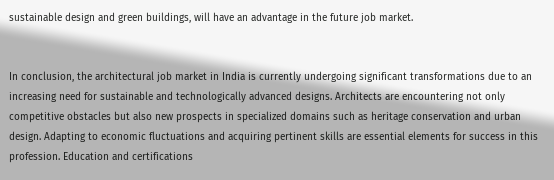sustainable design and green buildings, will have an advantage in the future job market.


In conclusion, the architectural job market in India is currently undergoing significant transformations due to an increasing need for sustainable and technologically advanced designs. Architects are encountering not only competitive obstacles but also new prospects in specialized domains such as heritage conservation and urban design. Adapting to economic fluctuations and acquiring pertinent skills are essential elements for success in this profession. Education and certifications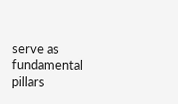serve as fundamental pillars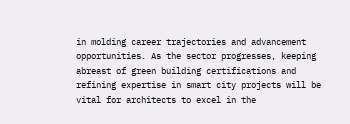in molding career trajectories and advancement opportunities. As the sector progresses, keeping abreast of green building certifications and refining expertise in smart city projects will be vital for architects to excel in the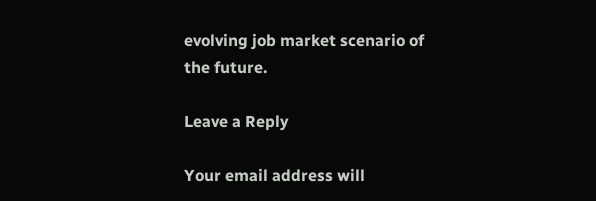evolving job market scenario of the future.

Leave a Reply

Your email address will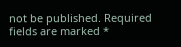not be published. Required fields are marked *